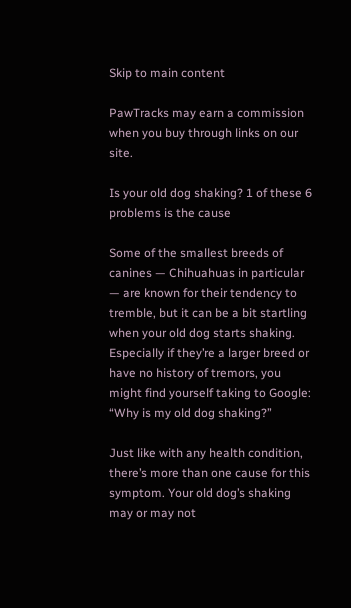Skip to main content

PawTracks may earn a commission when you buy through links on our site.

Is your old dog shaking? 1 of these 6 problems is the cause

Some of the smallest breeds of canines — Chihuahuas in particular — are known for their tendency to tremble, but it can be a bit startling when your old dog starts shaking. Especially if they’re a larger breed or have no history of tremors, you might find yourself taking to Google: “Why is my old dog shaking?”

Just like with any health condition, there’s more than one cause for this symptom. Your old dog’s shaking may or may not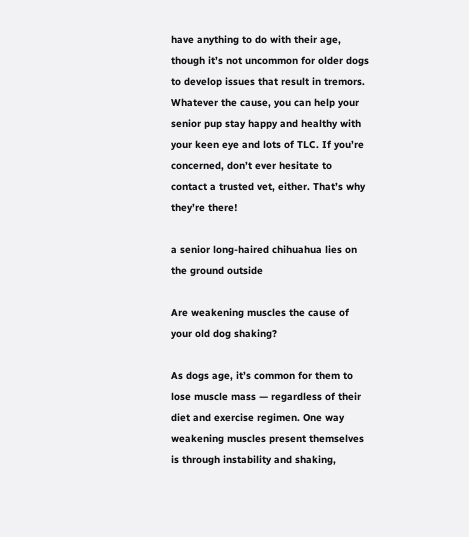have anything to do with their age, though it’s not uncommon for older dogs to develop issues that result in tremors. Whatever the cause, you can help your senior pup stay happy and healthy with your keen eye and lots of TLC. If you’re concerned, don’t ever hesitate to contact a trusted vet, either. That’s why they’re there!

a senior long-haired chihuahua lies on the ground outside

Are weakening muscles the cause of your old dog shaking?

As dogs age, it’s common for them to lose muscle mass — regardless of their diet and exercise regimen. One way weakening muscles present themselves is through instability and shaking,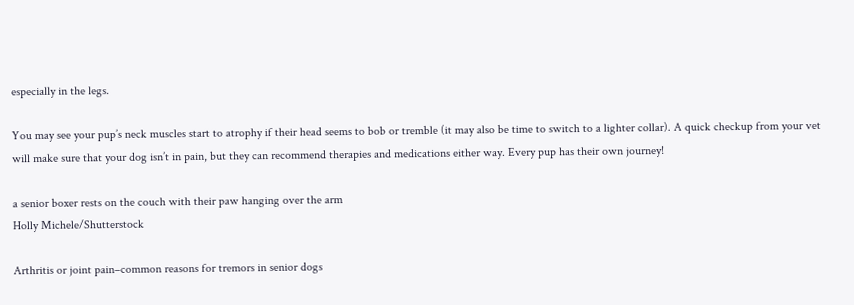especially in the legs.

You may see your pup’s neck muscles start to atrophy if their head seems to bob or tremble (it may also be time to switch to a lighter collar). A quick checkup from your vet will make sure that your dog isn’t in pain, but they can recommend therapies and medications either way. Every pup has their own journey!

a senior boxer rests on the couch with their paw hanging over the arm
Holly Michele/Shutterstock

Arthritis or joint pain–common reasons for tremors in senior dogs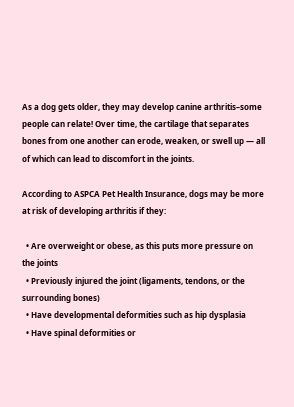As a dog gets older, they may develop canine arthritis–some people can relate! Over time, the cartilage that separates bones from one another can erode, weaken, or swell up — all of which can lead to discomfort in the joints.

According to ASPCA Pet Health Insurance, dogs may be more at risk of developing arthritis if they:

  • Are overweight or obese, as this puts more pressure on the joints
  • Previously injured the joint (ligaments, tendons, or the surrounding bones)
  • Have developmental deformities such as hip dysplasia
  • Have spinal deformities or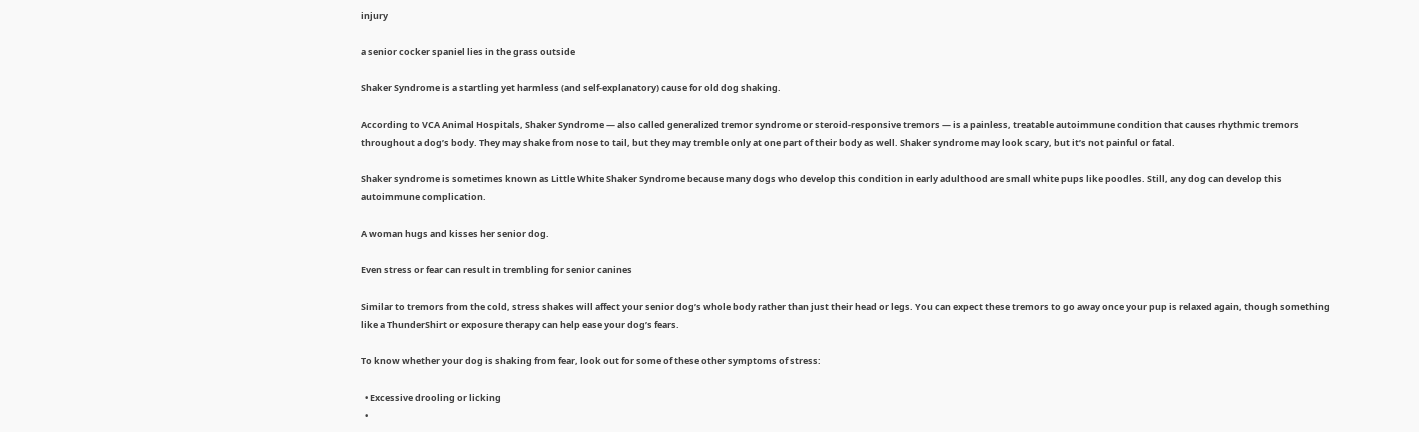injury

a senior cocker spaniel lies in the grass outside

Shaker Syndrome is a startling yet harmless (and self-explanatory) cause for old dog shaking.

According to VCA Animal Hospitals, Shaker Syndrome — also called generalized tremor syndrome or steroid-responsive tremors — is a painless, treatable autoimmune condition that causes rhythmic tremors throughout a dog’s body. They may shake from nose to tail, but they may tremble only at one part of their body as well. Shaker syndrome may look scary, but it’s not painful or fatal.

Shaker syndrome is sometimes known as Little White Shaker Syndrome because many dogs who develop this condition in early adulthood are small white pups like poodles. Still, any dog can develop this autoimmune complication.

A woman hugs and kisses her senior dog.

Even stress or fear can result in trembling for senior canines

Similar to tremors from the cold, stress shakes will affect your senior dog’s whole body rather than just their head or legs. You can expect these tremors to go away once your pup is relaxed again, though something like a ThunderShirt or exposure therapy can help ease your dog’s fears.

To know whether your dog is shaking from fear, look out for some of these other symptoms of stress:

  • Excessive drooling or licking
  •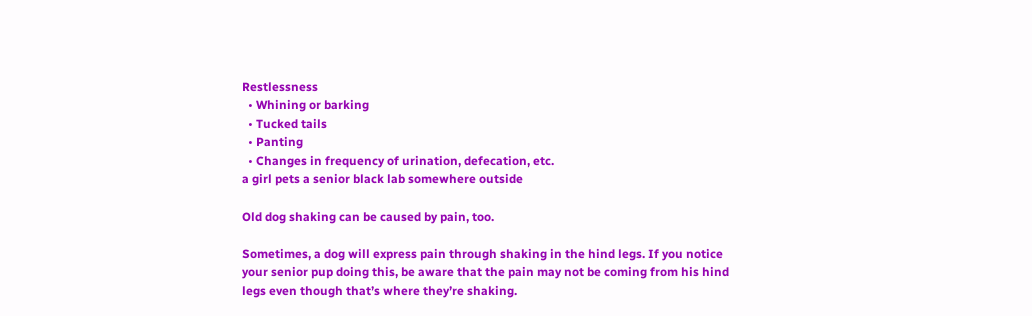Restlessness
  • Whining or barking
  • Tucked tails
  • Panting
  • Changes in frequency of urination, defecation, etc.
a girl pets a senior black lab somewhere outside

Old dog shaking can be caused by pain, too.

Sometimes, a dog will express pain through shaking in the hind legs. If you notice your senior pup doing this, be aware that the pain may not be coming from his hind legs even though that’s where they’re shaking.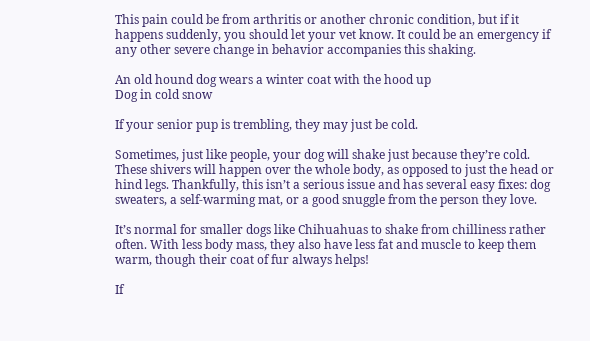This pain could be from arthritis or another chronic condition, but if it happens suddenly, you should let your vet know. It could be an emergency if any other severe change in behavior accompanies this shaking.

An old hound dog wears a winter coat with the hood up
Dog in cold snow

If your senior pup is trembling, they may just be cold.

Sometimes, just like people, your dog will shake just because they’re cold. These shivers will happen over the whole body, as opposed to just the head or hind legs. Thankfully, this isn’t a serious issue and has several easy fixes: dog sweaters, a self-warming mat, or a good snuggle from the person they love.

It’s normal for smaller dogs like Chihuahuas to shake from chilliness rather often. With less body mass, they also have less fat and muscle to keep them warm, though their coat of fur always helps!

If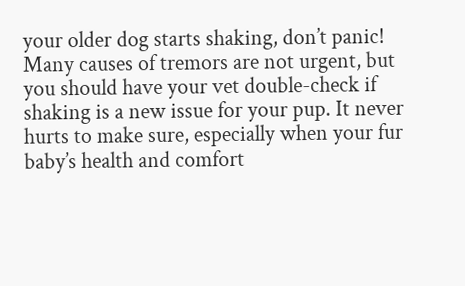your older dog starts shaking, don’t panic! Many causes of tremors are not urgent, but you should have your vet double-check if shaking is a new issue for your pup. It never hurts to make sure, especially when your fur baby’s health and comfort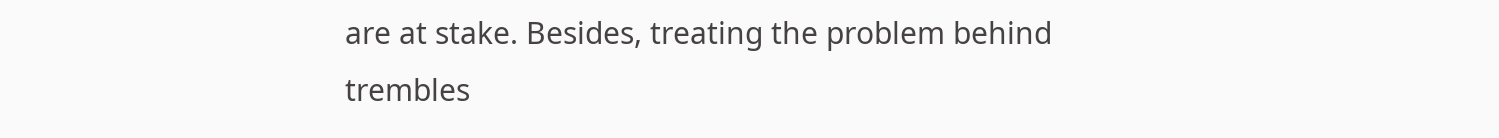are at stake. Besides, treating the problem behind trembles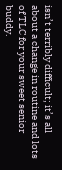isn’t terribly difficult; it’s all about a change in routine and lots of TLC for your sweet senior buddy.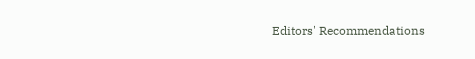Editors' Recommendations